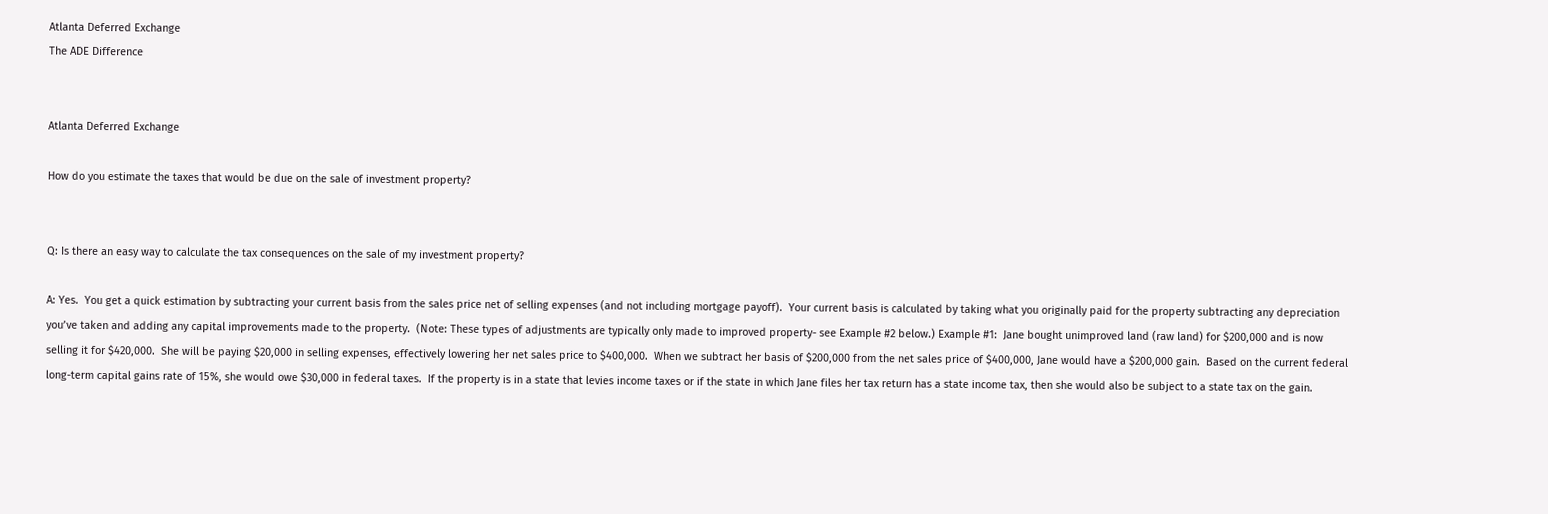Atlanta Deferred Exchange
The ADE Difference


Atlanta Deferred Exchange

How do you estimate the taxes that would be due on the sale of investment property?


Q: Is there an easy way to calculate the tax consequences on the sale of my investment property?

A: Yes.  You get a quick estimation by subtracting your current basis from the sales price net of selling expenses (and not including mortgage payoff).  Your current basis is calculated by taking what you originally paid for the property subtracting any depreciation you’ve taken and adding any capital improvements made to the property.  (Note: These types of adjustments are typically only made to improved property- see Example #2 below.) Example #1:  Jane bought unimproved land (raw land) for $200,000 and is now selling it for $420,000.  She will be paying $20,000 in selling expenses, effectively lowering her net sales price to $400,000.  When we subtract her basis of $200,000 from the net sales price of $400,000, Jane would have a $200,000 gain.  Based on the current federal long-term capital gains rate of 15%, she would owe $30,000 in federal taxes.  If the property is in a state that levies income taxes or if the state in which Jane files her tax return has a state income tax, then she would also be subject to a state tax on the gain.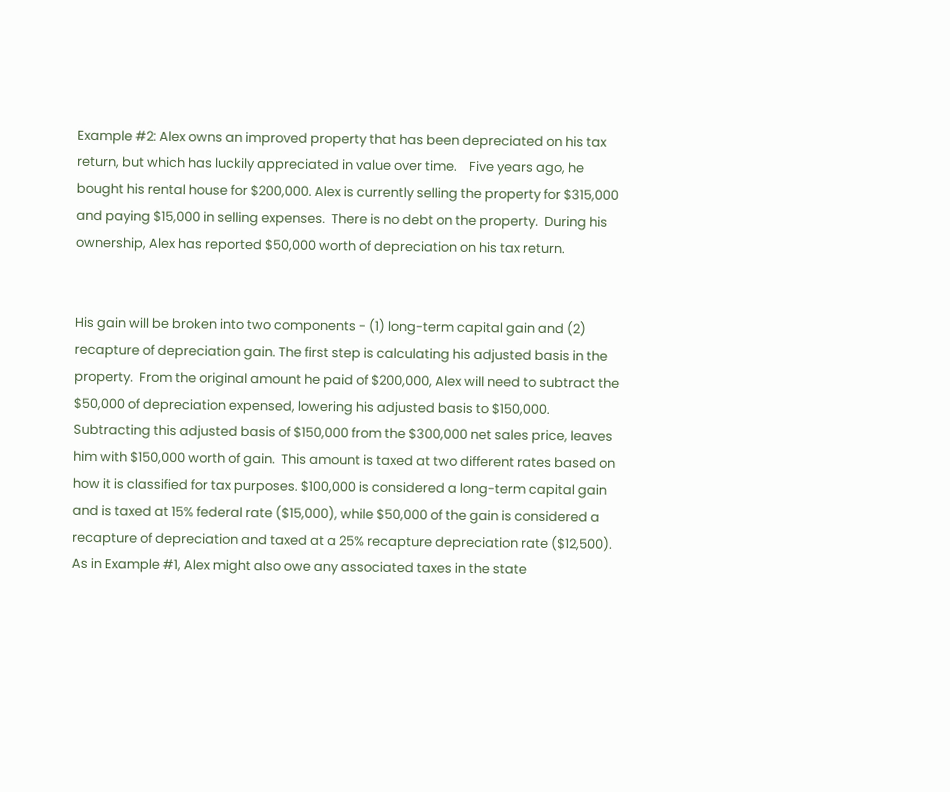Example #2: Alex owns an improved property that has been depreciated on his tax return, but which has luckily appreciated in value over time.    Five years ago, he bought his rental house for $200,000. Alex is currently selling the property for $315,000 and paying $15,000 in selling expenses.  There is no debt on the property.  During his ownership, Alex has reported $50,000 worth of depreciation on his tax return.


His gain will be broken into two components - (1) long-term capital gain and (2) recapture of depreciation gain. The first step is calculating his adjusted basis in the property.  From the original amount he paid of $200,000, Alex will need to subtract the $50,000 of depreciation expensed, lowering his adjusted basis to $150,000.  Subtracting this adjusted basis of $150,000 from the $300,000 net sales price, leaves him with $150,000 worth of gain.  This amount is taxed at two different rates based on how it is classified for tax purposes. $100,000 is considered a long-term capital gain and is taxed at 15% federal rate ($15,000), while $50,000 of the gain is considered a recapture of depreciation and taxed at a 25% recapture depreciation rate ($12,500).  As in Example #1, Alex might also owe any associated taxes in the state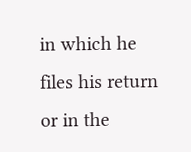in which he files his return or in the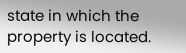state in which the property is located.